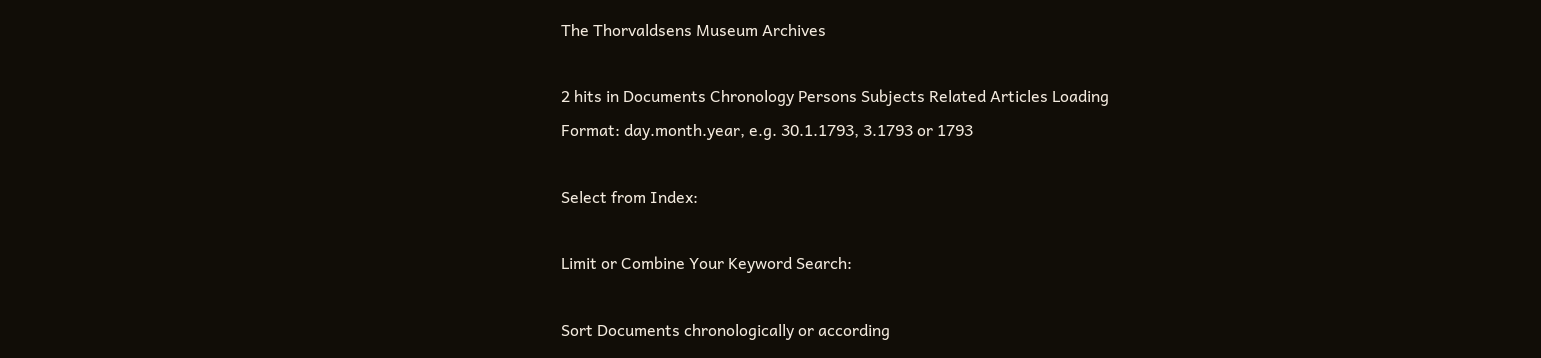The Thorvaldsens Museum Archives

2 hits in Documents Chronology Persons Subjects Related Articles Loading
Format: day.month.year, e.g. 30.1.1793, 3.1793 or 1793

Select from Index:

Limit or Combine Your Keyword Search:

Sort Documents chronologically or according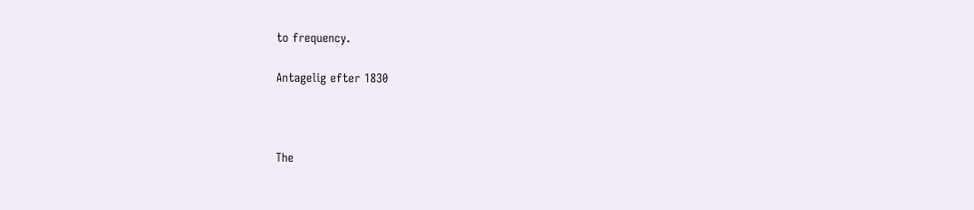to frequency.

Antagelig efter 1830



The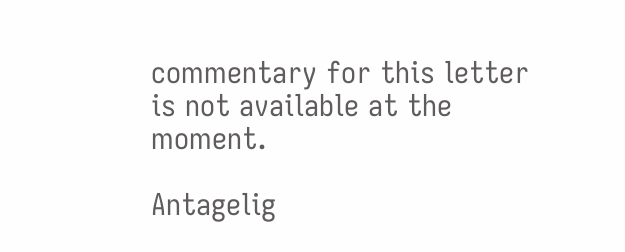commentary for this letter is not available at the moment.

Antagelig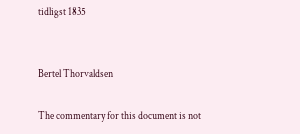tidligst 1835


Bertel Thorvaldsen

The commentary for this document is not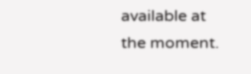available at the moment.